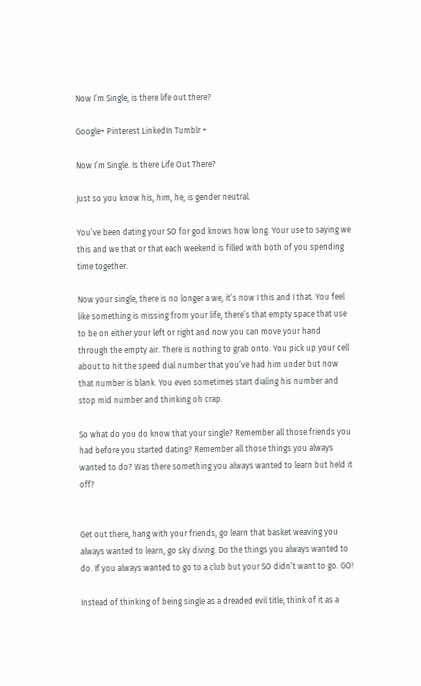Now I’m Single, is there life out there?

Google+ Pinterest LinkedIn Tumblr +

Now I’m Single. Is there Life Out There?

Just so you know his, him, he, is gender neutral.

You’ve been dating your SO for god knows how long. Your use to saying we this and we that or that each weekend is filled with both of you spending time together.

Now your single, there is no longer a we, it’s now I this and I that. You feel like something is missing from your life, there’s that empty space that use to be on either your left or right and now you can move your hand through the empty air. There is nothing to grab onto. You pick up your cell about to hit the speed dial number that you’ve had him under but now that number is blank. You even sometimes start dialing his number and stop mid number and thinking oh crap.

So what do you do know that your single? Remember all those friends you had before you started dating? Remember all those things you always wanted to do? Was there something you always wanted to learn but held it off?


Get out there, hang with your friends, go learn that basket weaving you always wanted to learn, go sky diving. Do the things you always wanted to do. If you always wanted to go to a club but your SO didn’t want to go. GO!

Instead of thinking of being single as a dreaded evil title, think of it as a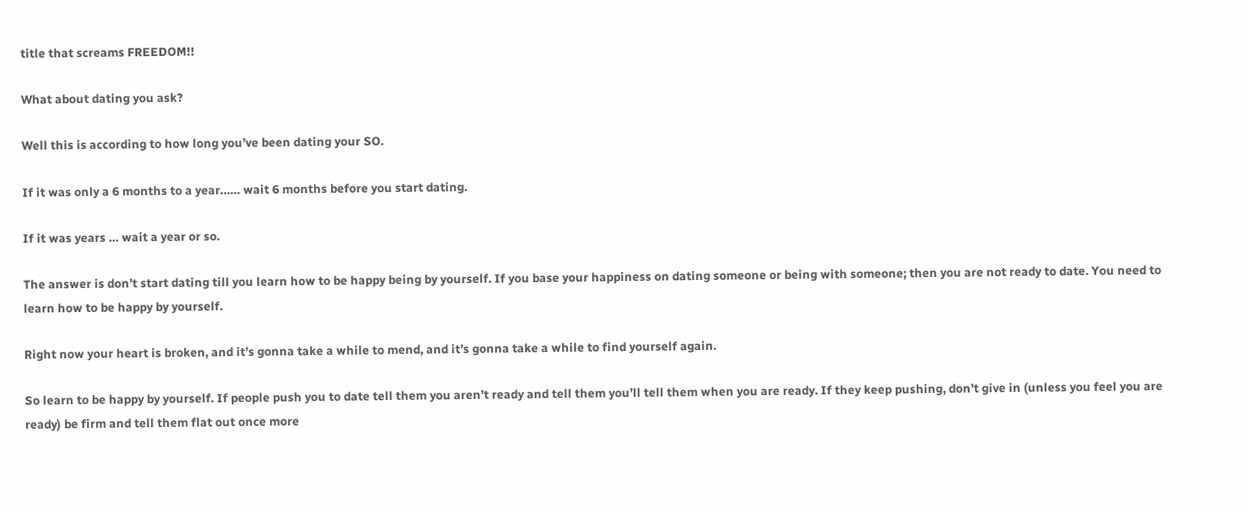title that screams FREEDOM!!

What about dating you ask?

Well this is according to how long you’ve been dating your SO.

If it was only a 6 months to a year…… wait 6 months before you start dating.

If it was years … wait a year or so.

The answer is don’t start dating till you learn how to be happy being by yourself. If you base your happiness on dating someone or being with someone; then you are not ready to date. You need to learn how to be happy by yourself.

Right now your heart is broken, and it’s gonna take a while to mend, and it’s gonna take a while to find yourself again.

So learn to be happy by yourself. If people push you to date tell them you aren’t ready and tell them you’ll tell them when you are ready. If they keep pushing, don’t give in (unless you feel you are ready) be firm and tell them flat out once more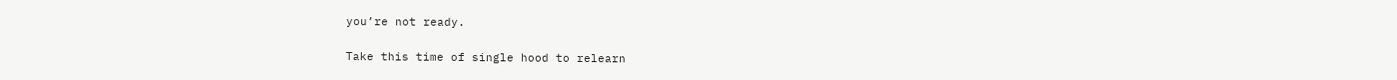you’re not ready.

Take this time of single hood to relearn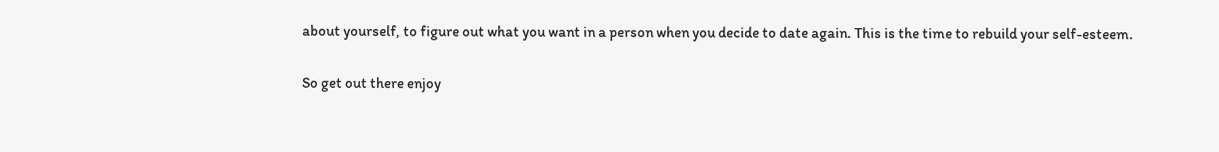about yourself, to figure out what you want in a person when you decide to date again. This is the time to rebuild your self-esteem.

So get out there enjoy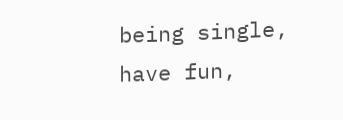being single, have fun,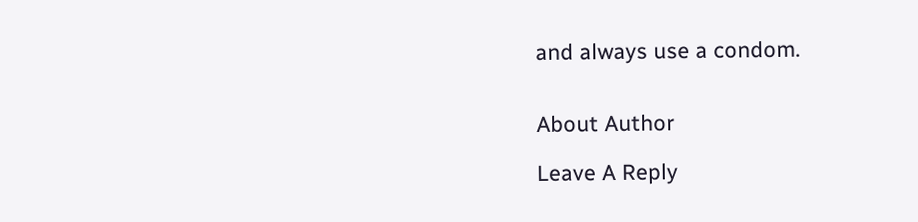and always use a condom.


About Author

Leave A Reply